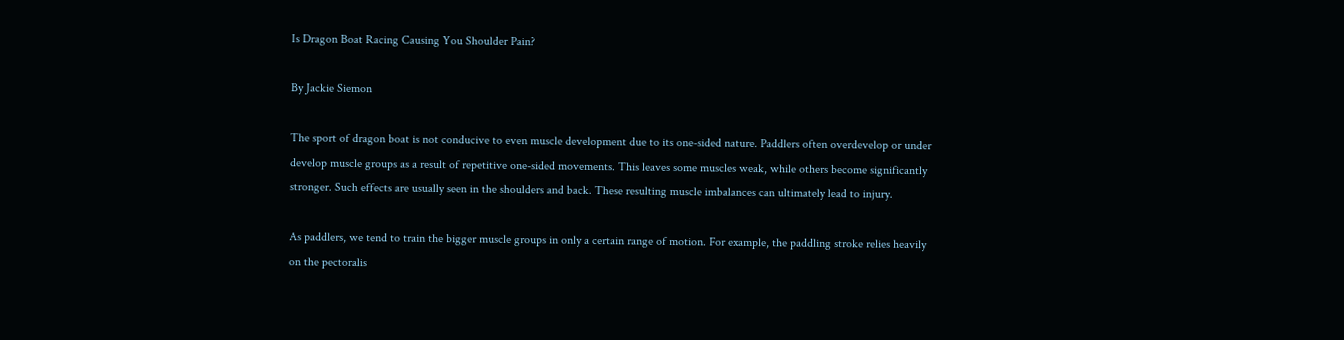Is Dragon Boat Racing Causing You Shoulder Pain?

By Jackie Siemon

The sport of dragon boat is not conducive to even muscle development due to its one-sided nature. Paddlers often overdevelop or under develop muscle groups as a result of repetitive one-sided movements. This leaves some muscles weak, while others become significantly stronger. Such effects are usually seen in the shoulders and back. These resulting muscle imbalances can ultimately lead to injury.

As paddlers, we tend to train the bigger muscle groups in only a certain range of motion. For example, the paddling stroke relies heavily on the pectoralis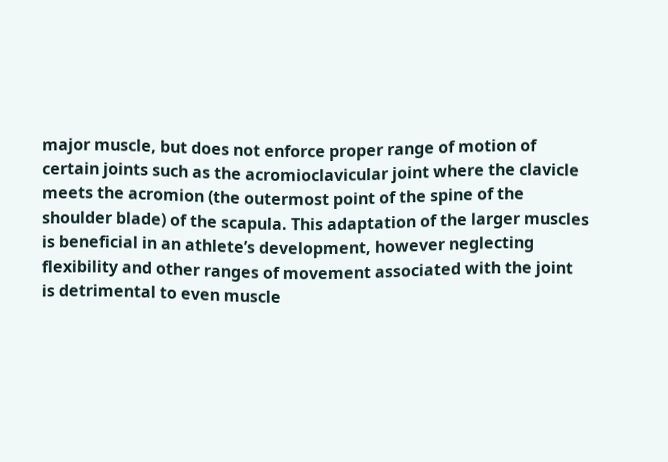major muscle, but does not enforce proper range of motion of certain joints such as the acromioclavicular joint where the clavicle meets the acromion (the outermost point of the spine of the shoulder blade) of the scapula. This adaptation of the larger muscles is beneficial in an athlete’s development, however neglecting flexibility and other ranges of movement associated with the joint is detrimental to even muscle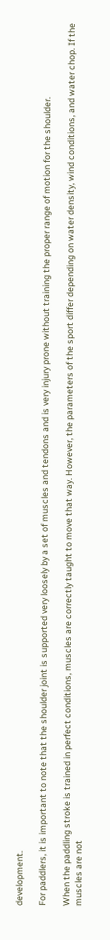development.

For paddlers, it is important to note that the shoulder joint is supported very loosely by a set of muscles and tendons and is very injury prone without training the proper range of motion for the shoulder.

When the paddling stroke is trained in perfect conditions, muscles are correctly taught to move that way. However, the parameters of the sport differ depending on water density, wind conditions, and water chop. If the muscles are not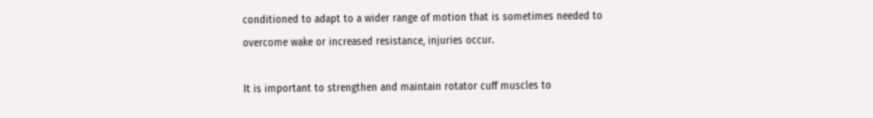conditioned to adapt to a wider range of motion that is sometimes needed to overcome wake or increased resistance, injuries occur.

It is important to strengthen and maintain rotator cuff muscles to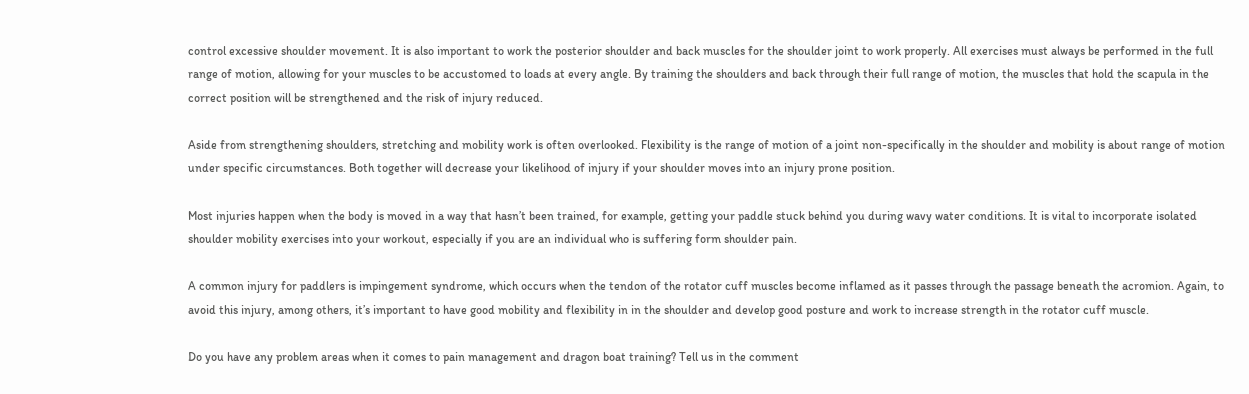control excessive shoulder movement. It is also important to work the posterior shoulder and back muscles for the shoulder joint to work properly. All exercises must always be performed in the full range of motion, allowing for your muscles to be accustomed to loads at every angle. By training the shoulders and back through their full range of motion, the muscles that hold the scapula in the correct position will be strengthened and the risk of injury reduced.

Aside from strengthening shoulders, stretching and mobility work is often overlooked. Flexibility is the range of motion of a joint non-specifically in the shoulder and mobility is about range of motion under specific circumstances. Both together will decrease your likelihood of injury if your shoulder moves into an injury prone position.

Most injuries happen when the body is moved in a way that hasn’t been trained, for example, getting your paddle stuck behind you during wavy water conditions. It is vital to incorporate isolated shoulder mobility exercises into your workout, especially if you are an individual who is suffering form shoulder pain.

A common injury for paddlers is impingement syndrome, which occurs when the tendon of the rotator cuff muscles become inflamed as it passes through the passage beneath the acromion. Again, to avoid this injury, among others, it’s important to have good mobility and flexibility in in the shoulder and develop good posture and work to increase strength in the rotator cuff muscle.

Do you have any problem areas when it comes to pain management and dragon boat training? Tell us in the comment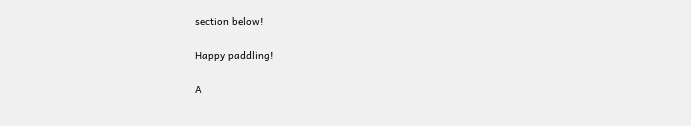section below!

Happy paddling!

A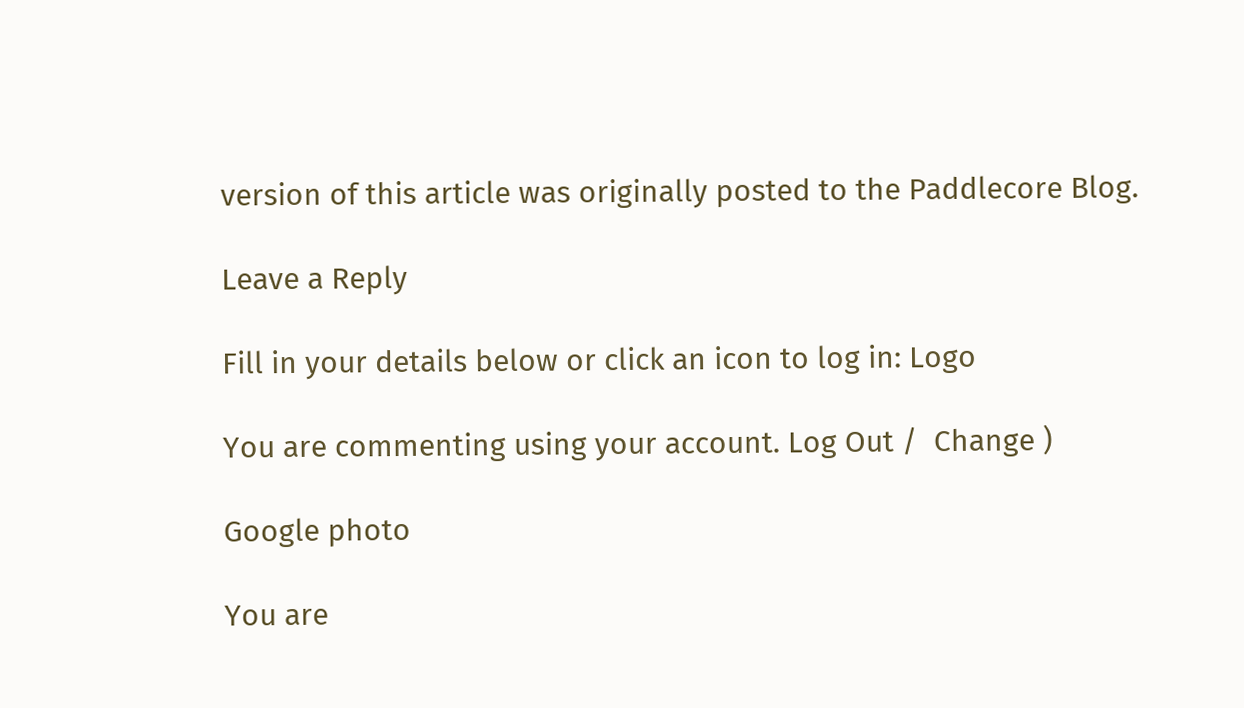version of this article was originally posted to the Paddlecore Blog.

Leave a Reply

Fill in your details below or click an icon to log in: Logo

You are commenting using your account. Log Out /  Change )

Google photo

You are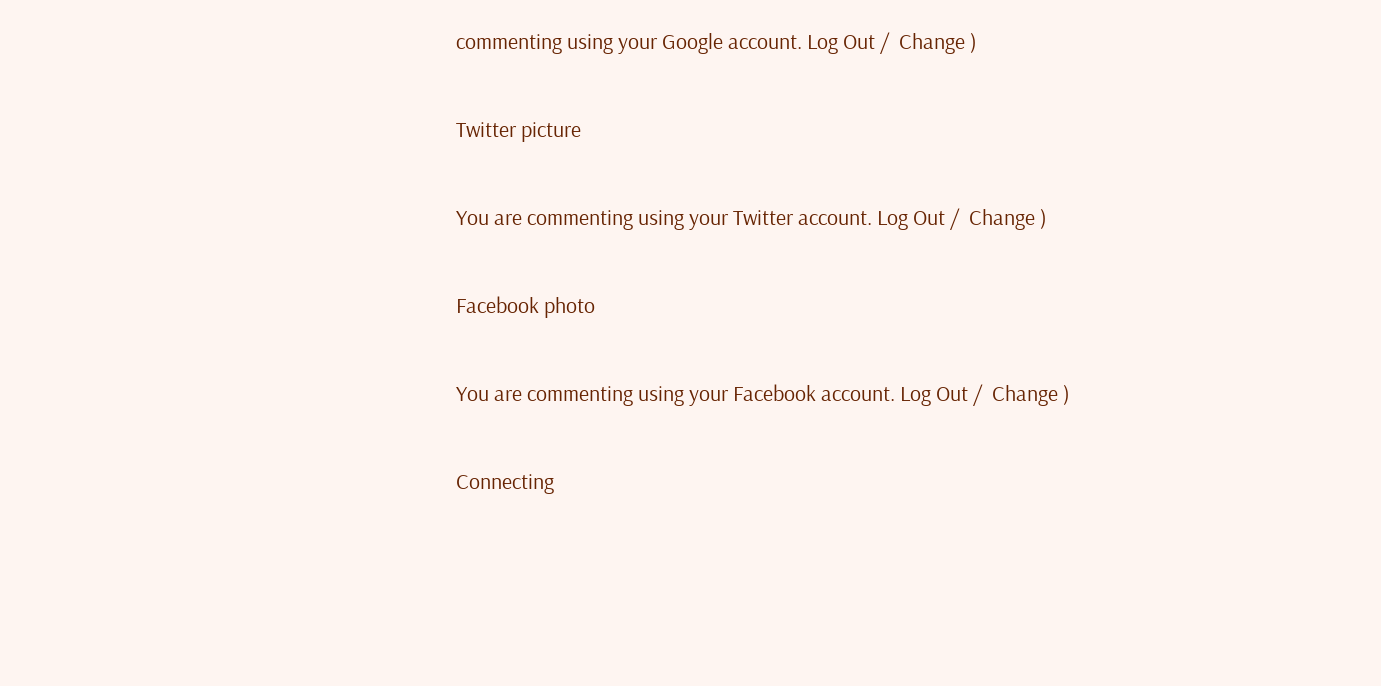commenting using your Google account. Log Out /  Change )

Twitter picture

You are commenting using your Twitter account. Log Out /  Change )

Facebook photo

You are commenting using your Facebook account. Log Out /  Change )

Connecting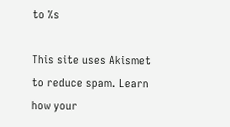to %s

This site uses Akismet to reduce spam. Learn how your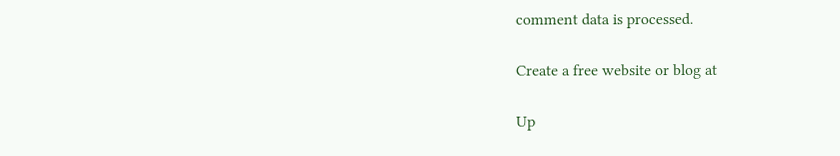comment data is processed.

Create a free website or blog at

Up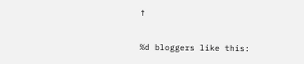↑

%d bloggers like this: